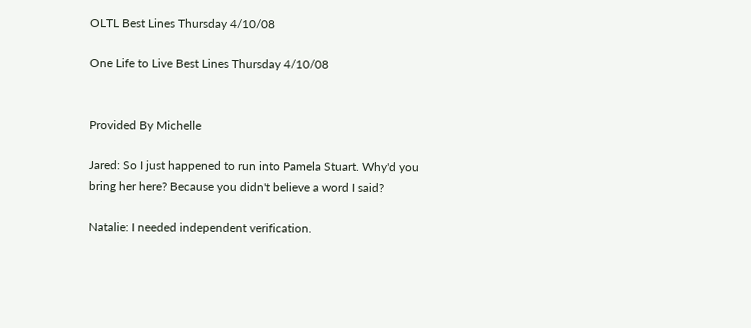OLTL Best Lines Thursday 4/10/08

One Life to Live Best Lines Thursday 4/10/08


Provided By Michelle

Jared: So I just happened to run into Pamela Stuart. Why'd you bring her here? Because you didn't believe a word I said?

Natalie: I needed independent verification.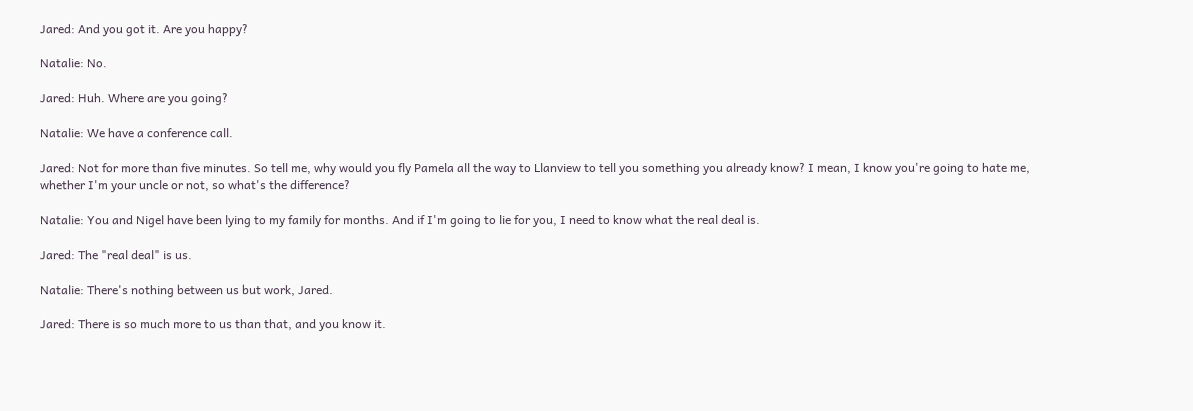Jared: And you got it. Are you happy?

Natalie: No.

Jared: Huh. Where are you going?

Natalie: We have a conference call.

Jared: Not for more than five minutes. So tell me, why would you fly Pamela all the way to Llanview to tell you something you already know? I mean, I know you're going to hate me, whether I'm your uncle or not, so what's the difference?

Natalie: You and Nigel have been lying to my family for months. And if I'm going to lie for you, I need to know what the real deal is.

Jared: The "real deal" is us.

Natalie: There's nothing between us but work, Jared.

Jared: There is so much more to us than that, and you know it.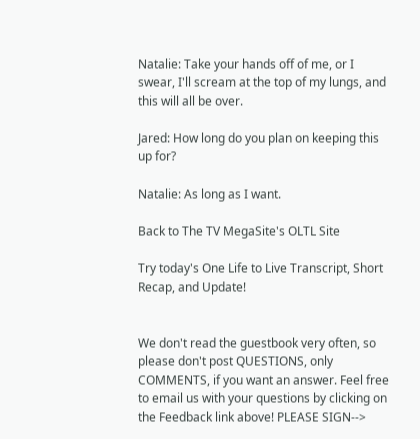Natalie: Take your hands off of me, or I swear, I'll scream at the top of my lungs, and this will all be over.

Jared: How long do you plan on keeping this up for?

Natalie: As long as I want.

Back to The TV MegaSite's OLTL Site

Try today's One Life to Live Transcript, Short Recap, and Update!


We don't read the guestbook very often, so please don't post QUESTIONS, only COMMENTS, if you want an answer. Feel free to email us with your questions by clicking on the Feedback link above! PLEASE SIGN-->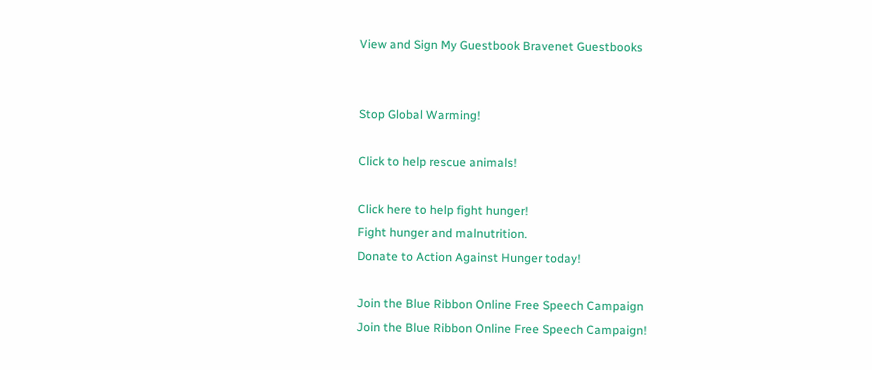View and Sign My Guestbook Bravenet Guestbooks


Stop Global Warming!

Click to help rescue animals!

Click here to help fight hunger!
Fight hunger and malnutrition.
Donate to Action Against Hunger today!

Join the Blue Ribbon Online Free Speech Campaign
Join the Blue Ribbon Online Free Speech Campaign!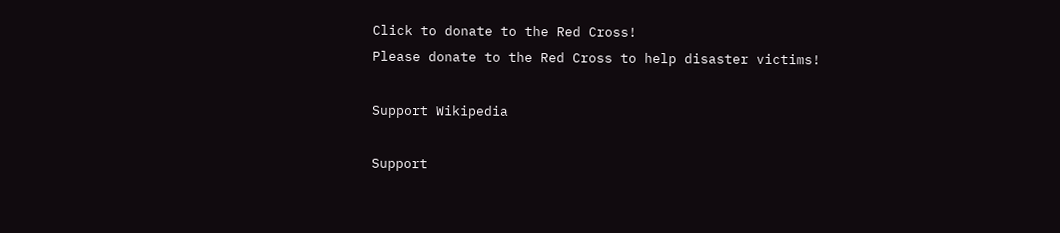Click to donate to the Red Cross!
Please donate to the Red Cross to help disaster victims!

Support Wikipedia

Support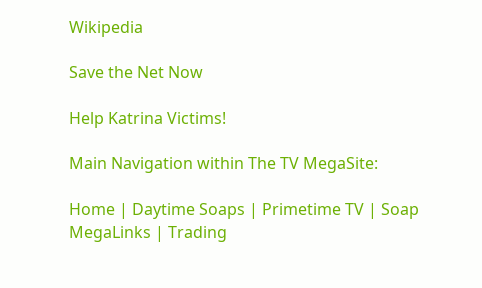Wikipedia

Save the Net Now

Help Katrina Victims!

Main Navigation within The TV MegaSite:

Home | Daytime Soaps | Primetime TV | Soap MegaLinks | Trading